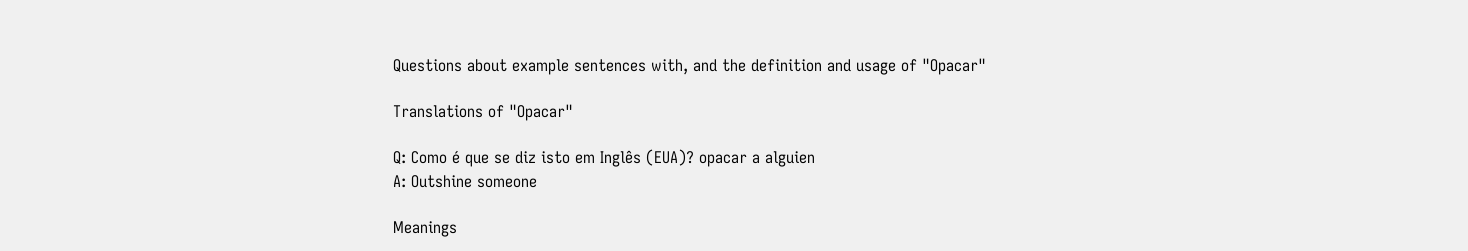Questions about example sentences with, and the definition and usage of "Opacar"

Translations of "Opacar"

Q: Como é que se diz isto em Inglês (EUA)? opacar a alguien
A: Outshine someone

Meanings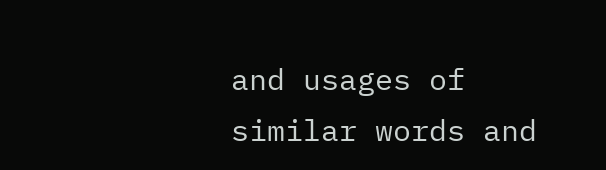and usages of similar words and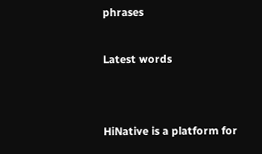phrases

Latest words


HiNative is a platform for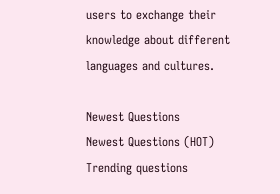users to exchange their knowledge about different languages and cultures.

Newest Questions
Newest Questions (HOT)
Trending questions